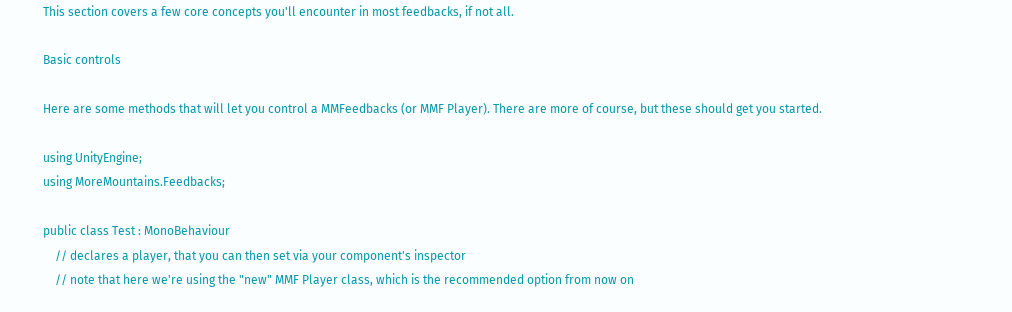This section covers a few core concepts you'll encounter in most feedbacks, if not all.

Basic controls

Here are some methods that will let you control a MMFeedbacks (or MMF Player). There are more of course, but these should get you started.

using UnityEngine;
using MoreMountains.Feedbacks;

public class Test : MonoBehaviour
    // declares a player, that you can then set via your component's inspector
    // note that here we're using the "new" MMF Player class, which is the recommended option from now on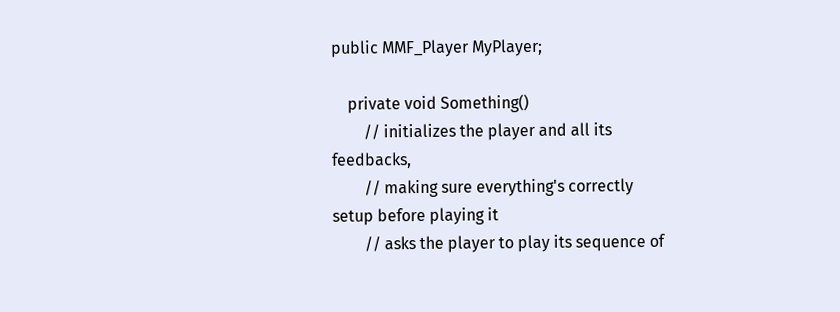public MMF_Player MyPlayer;

    private void Something()
        // initializes the player and all its feedbacks,
        // making sure everything's correctly setup before playing it
        // asks the player to play its sequence of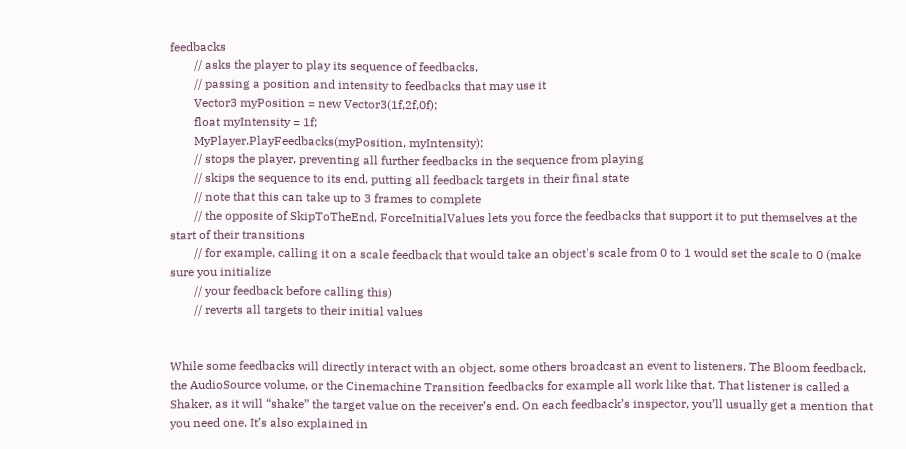feedbacks
        // asks the player to play its sequence of feedbacks,
        // passing a position and intensity to feedbacks that may use it
        Vector3 myPosition = new Vector3(1f,2f,0f);
        float myIntensity = 1f;
        MyPlayer.PlayFeedbacks(myPosition, myIntensity);
        // stops the player, preventing all further feedbacks in the sequence from playing
        // skips the sequence to its end, putting all feedback targets in their final state
        // note that this can take up to 3 frames to complete
        // the opposite of SkipToTheEnd, ForceInitialValues lets you force the feedbacks that support it to put themselves at the start of their transitions
        // for example, calling it on a scale feedback that would take an object's scale from 0 to 1 would set the scale to 0 (make sure you initialize
        // your feedback before calling this)
        // reverts all targets to their initial values


While some feedbacks will directly interact with an object, some others broadcast an event to listeners. The Bloom feedback, the AudioSource volume, or the Cinemachine Transition feedbacks for example all work like that. That listener is called a Shaker, as it will “shake” the target value on the receiver’s end. On each feedback’s inspector, you’ll usually get a mention that you need one. It’s also explained in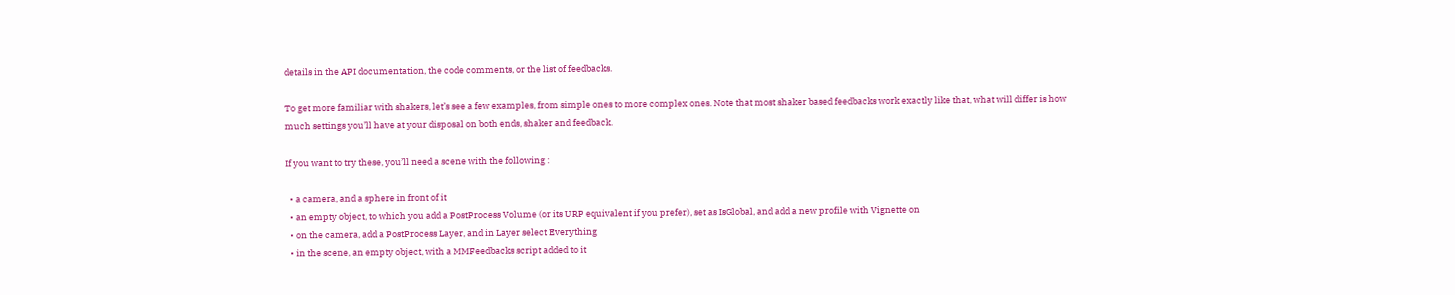details in the API documentation, the code comments, or the list of feedbacks.

To get more familiar with shakers, let’s see a few examples, from simple ones to more complex ones. Note that most shaker based feedbacks work exactly like that, what will differ is how much settings you’ll have at your disposal on both ends, shaker and feedback.

If you want to try these, you’ll need a scene with the following :

  • a camera, and a sphere in front of it
  • an empty object, to which you add a PostProcess Volume (or its URP equivalent if you prefer), set as IsGlobal, and add a new profile with Vignette on
  • on the camera, add a PostProcess Layer, and in Layer select Everything
  • in the scene, an empty object, with a MMFeedbacks script added to it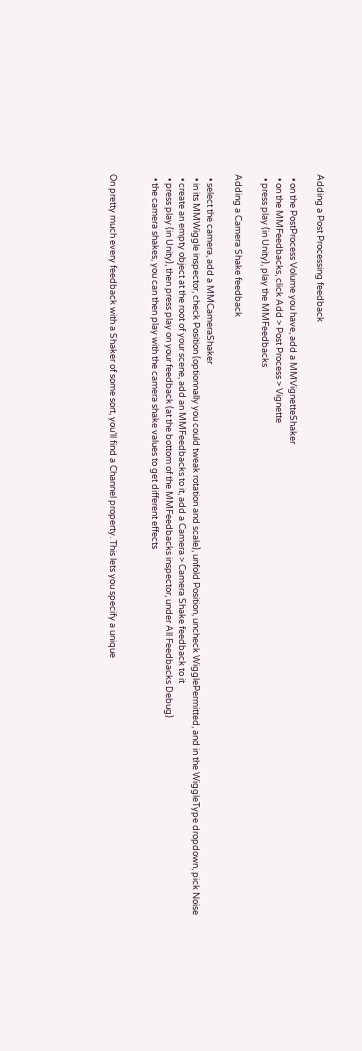Adding a Post Processing feedback

  • on the PostProcess Volume you have, add a MMVignetteShaker
  • on the MMFeedbacks, click Add > Post Process > Vignette
  • press play (in Unity), play the MMFeedbacks

Adding a Camera Shake feedback

  • select the camera, add a MMCameraShaker
  • in its MMWiggle inspector, check Position (optionnally you could tweak rotation and scale), unfold Position, uncheck WigglePermitted, and in the WiggleType dropdown, pick Noise
  • create an empty object at the root of your scene, add an MMFeedbacks to it, add a Camera > Camera Shake feedback to it
  • press play (in Unity), then press play on your feedback (at the bottom of the MMFeedbacks inspector, under All Feedbacks Debug)
  • the camera shakes, you can then play with the camera shake values to get different effects


On pretty much every feedback with a Shaker of some sort, you’ll find a Channel property. This lets you specify a unique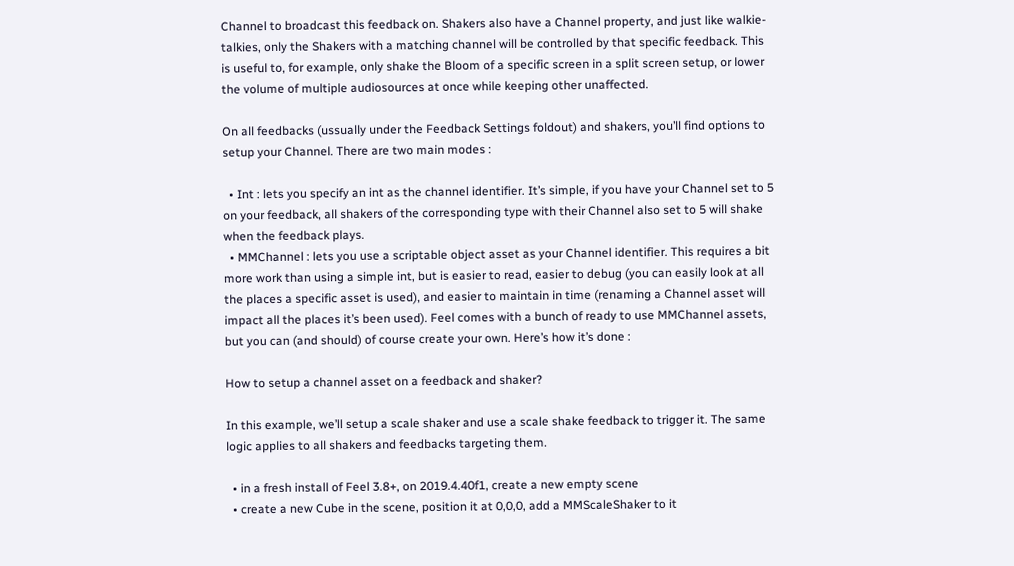Channel to broadcast this feedback on. Shakers also have a Channel property, and just like walkie-talkies, only the Shakers with a matching channel will be controlled by that specific feedback. This is useful to, for example, only shake the Bloom of a specific screen in a split screen setup, or lower the volume of multiple audiosources at once while keeping other unaffected.

On all feedbacks (ussually under the Feedback Settings foldout) and shakers, you’ll find options to setup your Channel. There are two main modes :

  • Int : lets you specify an int as the channel identifier. It’s simple, if you have your Channel set to 5 on your feedback, all shakers of the corresponding type with their Channel also set to 5 will shake when the feedback plays.
  • MMChannel : lets you use a scriptable object asset as your Channel identifier. This requires a bit more work than using a simple int, but is easier to read, easier to debug (you can easily look at all the places a specific asset is used), and easier to maintain in time (renaming a Channel asset will impact all the places it’s been used). Feel comes with a bunch of ready to use MMChannel assets, but you can (and should) of course create your own. Here’s how it’s done :

How to setup a channel asset on a feedback and shaker?

In this example, we’ll setup a scale shaker and use a scale shake feedback to trigger it. The same logic applies to all shakers and feedbacks targeting them.

  • in a fresh install of Feel 3.8+, on 2019.4.40f1, create a new empty scene
  • create a new Cube in the scene, position it at 0,0,0, add a MMScaleShaker to it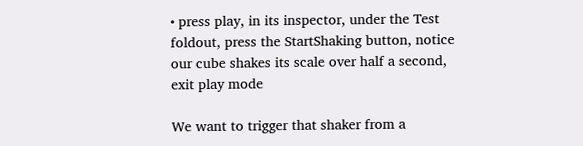• press play, in its inspector, under the Test foldout, press the StartShaking button, notice our cube shakes its scale over half a second, exit play mode

We want to trigger that shaker from a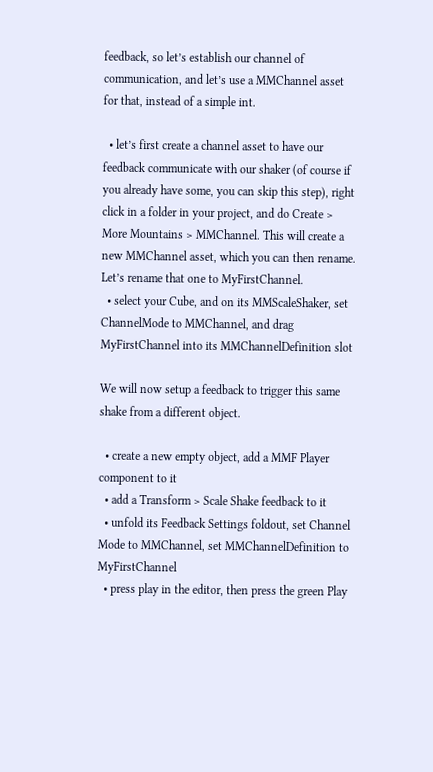feedback, so let’s establish our channel of communication, and let’s use a MMChannel asset for that, instead of a simple int.

  • let’s first create a channel asset to have our feedback communicate with our shaker (of course if you already have some, you can skip this step), right click in a folder in your project, and do Create > More Mountains > MMChannel. This will create a new MMChannel asset, which you can then rename. Let’s rename that one to MyFirstChannel.
  • select your Cube, and on its MMScaleShaker, set ChannelMode to MMChannel, and drag MyFirstChannel into its MMChannelDefinition slot

We will now setup a feedback to trigger this same shake from a different object.

  • create a new empty object, add a MMF Player component to it
  • add a Transform > Scale Shake feedback to it
  • unfold its Feedback Settings foldout, set Channel Mode to MMChannel, set MMChannelDefinition to MyFirstChannel
  • press play in the editor, then press the green Play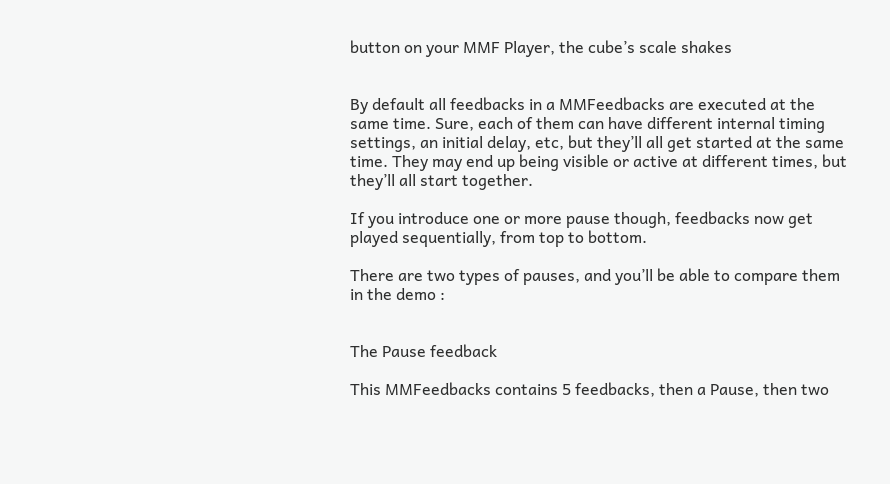button on your MMF Player, the cube’s scale shakes


By default all feedbacks in a MMFeedbacks are executed at the same time. Sure, each of them can have different internal timing settings, an initial delay, etc, but they’ll all get started at the same time. They may end up being visible or active at different times, but they’ll all start together.

If you introduce one or more pause though, feedbacks now get played sequentially, from top to bottom.

There are two types of pauses, and you’ll be able to compare them in the demo :


The Pause feedback

This MMFeedbacks contains 5 feedbacks, then a Pause, then two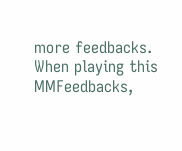more feedbacks. When playing this MMFeedbacks,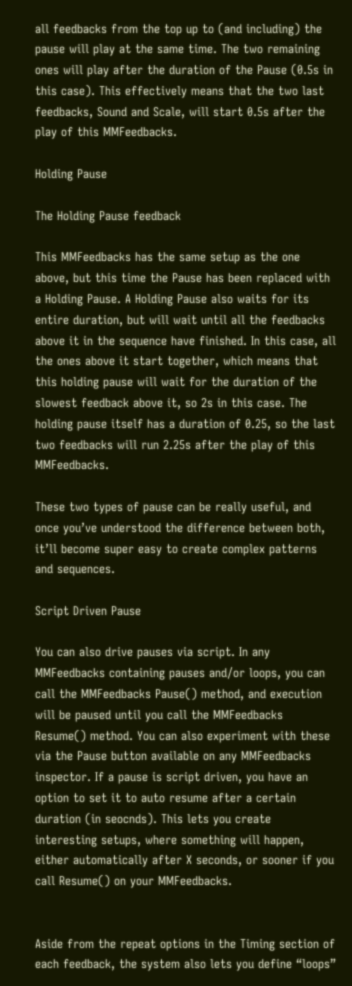all feedbacks from the top up to (and including) the pause will play at the same time. The two remaining ones will play after the duration of the Pause (0.5s in this case). This effectively means that the two last feedbacks, Sound and Scale, will start 0.5s after the play of this MMFeedbacks.

Holding Pause

The Holding Pause feedback

This MMFeedbacks has the same setup as the one above, but this time the Pause has been replaced with a Holding Pause. A Holding Pause also waits for its entire duration, but will wait until all the feedbacks above it in the sequence have finished. In this case, all the ones above it start together, which means that this holding pause will wait for the duration of the slowest feedback above it, so 2s in this case. The holding pause itself has a duration of 0.25, so the last two feedbacks will run 2.25s after the play of this MMFeedbacks.

These two types of pause can be really useful, and once you’ve understood the difference between both, it’ll become super easy to create complex patterns and sequences.

Script Driven Pause

You can also drive pauses via script. In any MMFeedbacks containing pauses and/or loops, you can call the MMFeedbacks Pause() method, and execution will be paused until you call the MMFeedbacks Resume() method. You can also experiment with these via the Pause button available on any MMFeedbacks inspector. If a pause is script driven, you have an option to set it to auto resume after a certain duration (in seocnds). This lets you create interesting setups, where something will happen, either automatically after X seconds, or sooner if you call Resume() on your MMFeedbacks.


Aside from the repeat options in the Timing section of each feedback, the system also lets you define “loops”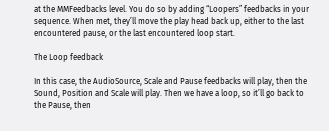at the MMFeedbacks level. You do so by adding “Loopers” feedbacks in your sequence. When met, they’ll move the play head back up, either to the last encountered pause, or the last encountered loop start.

The Loop feedback

In this case, the AudioSource, Scale and Pause feedbacks will play, then the Sound, Position and Scale will play. Then we have a loop, so it’ll go back to the Pause, then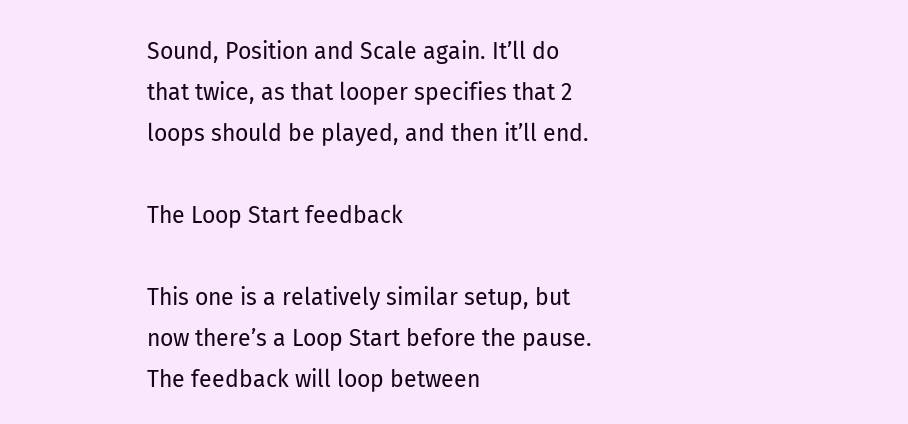Sound, Position and Scale again. It’ll do that twice, as that looper specifies that 2 loops should be played, and then it’ll end.

The Loop Start feedback

This one is a relatively similar setup, but now there’s a Loop Start before the pause. The feedback will loop between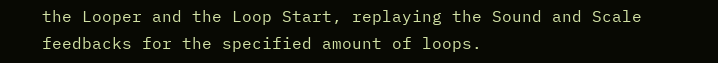the Looper and the Loop Start, replaying the Sound and Scale feedbacks for the specified amount of loops.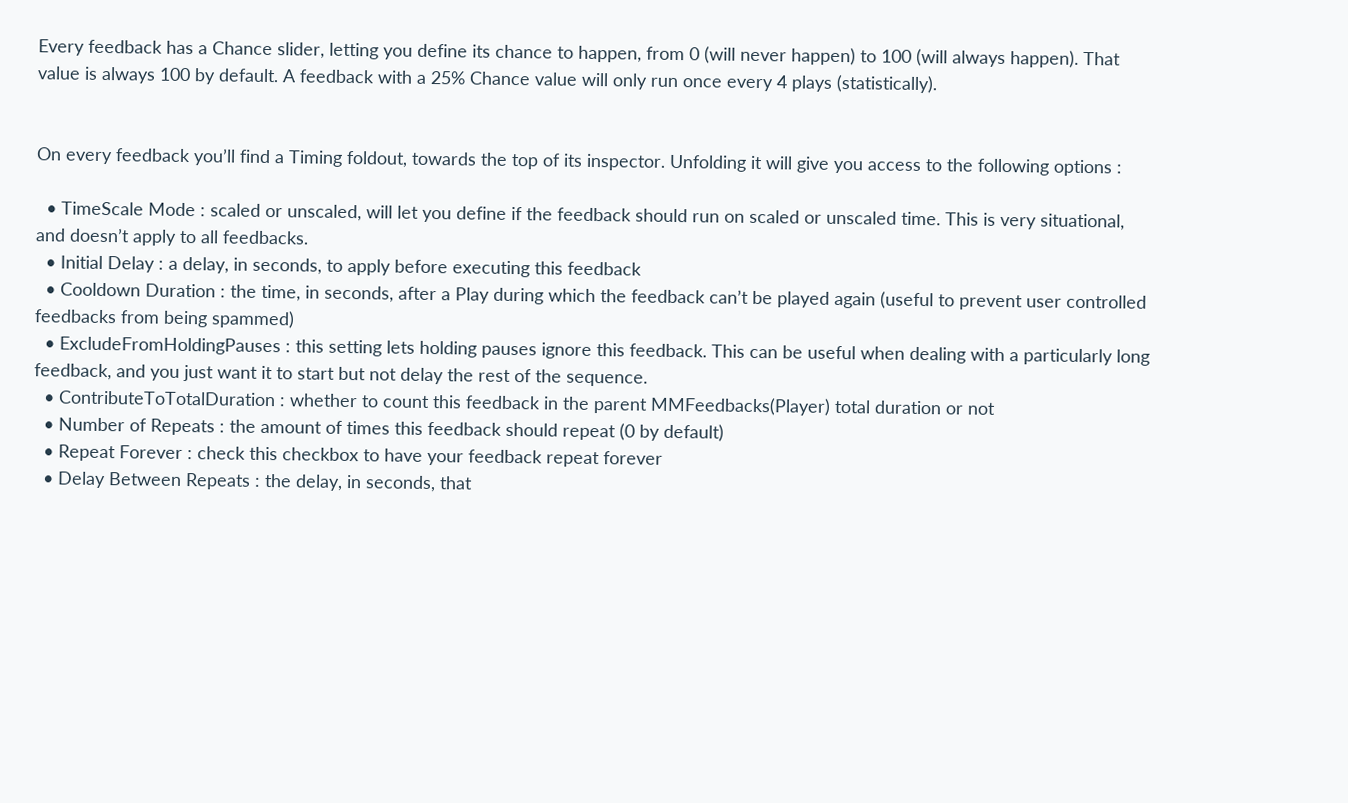Every feedback has a Chance slider, letting you define its chance to happen, from 0 (will never happen) to 100 (will always happen). That value is always 100 by default. A feedback with a 25% Chance value will only run once every 4 plays (statistically).


On every feedback you’ll find a Timing foldout, towards the top of its inspector. Unfolding it will give you access to the following options :

  • TimeScale Mode : scaled or unscaled, will let you define if the feedback should run on scaled or unscaled time. This is very situational, and doesn’t apply to all feedbacks.
  • Initial Delay : a delay, in seconds, to apply before executing this feedback
  • Cooldown Duration : the time, in seconds, after a Play during which the feedback can’t be played again (useful to prevent user controlled feedbacks from being spammed)
  • ExcludeFromHoldingPauses : this setting lets holding pauses ignore this feedback. This can be useful when dealing with a particularly long feedback, and you just want it to start but not delay the rest of the sequence.
  • ContributeToTotalDuration : whether to count this feedback in the parent MMFeedbacks(Player) total duration or not
  • Number of Repeats : the amount of times this feedback should repeat (0 by default)
  • Repeat Forever : check this checkbox to have your feedback repeat forever
  • Delay Between Repeats : the delay, in seconds, that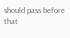should pass before that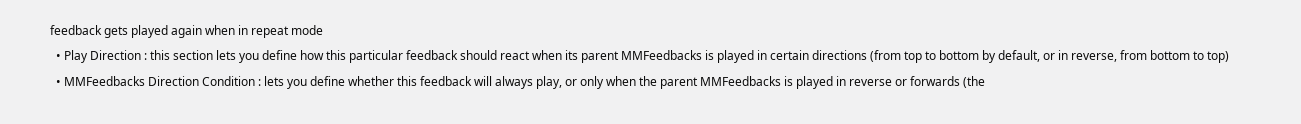feedback gets played again when in repeat mode
  • Play Direction : this section lets you define how this particular feedback should react when its parent MMFeedbacks is played in certain directions (from top to bottom by default, or in reverse, from bottom to top)
  • MMFeedbacks Direction Condition : lets you define whether this feedback will always play, or only when the parent MMFeedbacks is played in reverse or forwards (the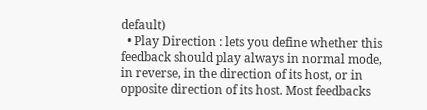default)
  • Play Direction : lets you define whether this feedback should play always in normal mode, in reverse, in the direction of its host, or in opposite direction of its host. Most feedbacks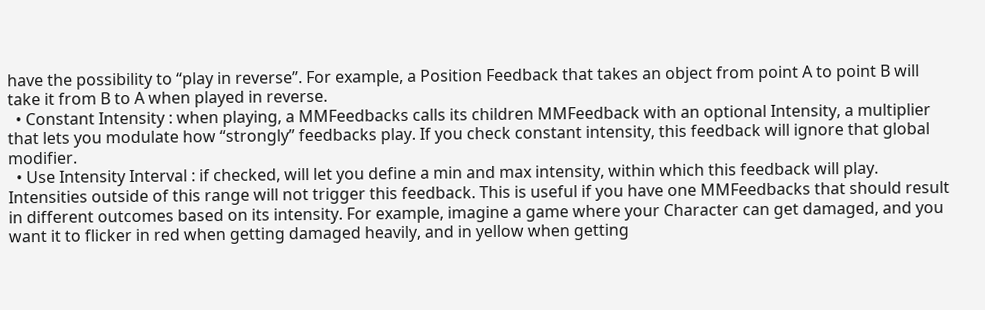have the possibility to “play in reverse”. For example, a Position Feedback that takes an object from point A to point B will take it from B to A when played in reverse.
  • Constant Intensity : when playing, a MMFeedbacks calls its children MMFeedback with an optional Intensity, a multiplier that lets you modulate how “strongly” feedbacks play. If you check constant intensity, this feedback will ignore that global modifier.
  • Use Intensity Interval : if checked, will let you define a min and max intensity, within which this feedback will play. Intensities outside of this range will not trigger this feedback. This is useful if you have one MMFeedbacks that should result in different outcomes based on its intensity. For example, imagine a game where your Character can get damaged, and you want it to flicker in red when getting damaged heavily, and in yellow when getting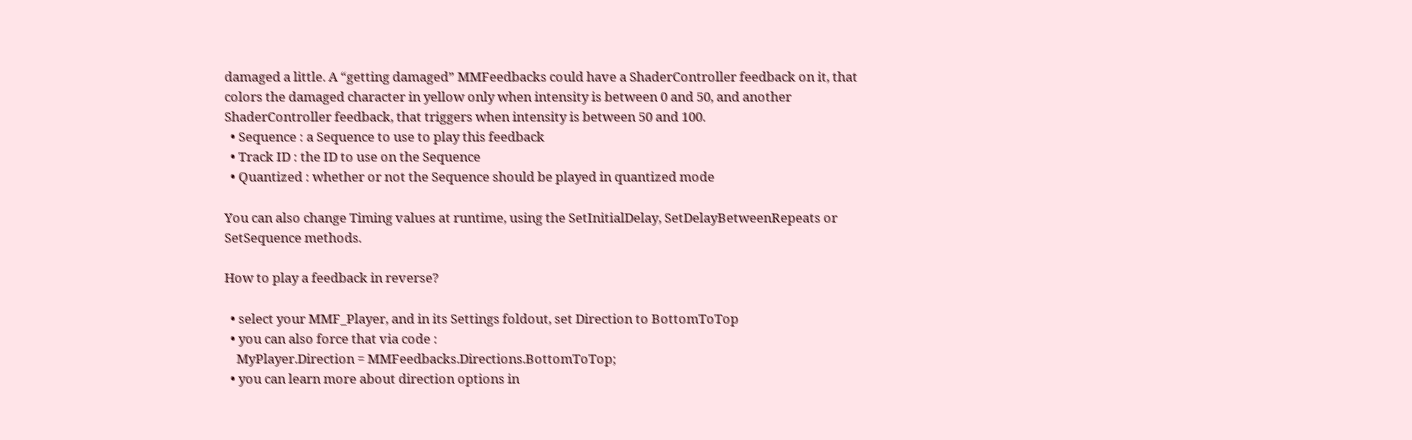damaged a little. A “getting damaged” MMFeedbacks could have a ShaderController feedback on it, that colors the damaged character in yellow only when intensity is between 0 and 50, and another ShaderController feedback, that triggers when intensity is between 50 and 100.
  • Sequence : a Sequence to use to play this feedback
  • Track ID : the ID to use on the Sequence
  • Quantized : whether or not the Sequence should be played in quantized mode

You can also change Timing values at runtime, using the SetInitialDelay, SetDelayBetweenRepeats or SetSequence methods.

How to play a feedback in reverse?

  • select your MMF_Player, and in its Settings foldout, set Direction to BottomToTop
  • you can also force that via code :
    MyPlayer.Direction = MMFeedbacks.Directions.BottomToTop;
  • you can learn more about direction options in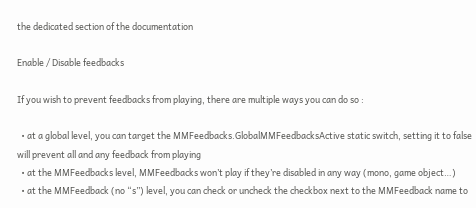the dedicated section of the documentation

Enable / Disable feedbacks

If you wish to prevent feedbacks from playing, there are multiple ways you can do so :

  • at a global level, you can target the MMFeedbacks.GlobalMMFeedbacksActive static switch, setting it to false will prevent all and any feedback from playing
  • at the MMFeedbacks level, MMFeedbacks won’t play if they’re disabled in any way (mono, game object…)
  • at the MMFeedback (no “s”) level, you can check or uncheck the checkbox next to the MMFeedback name to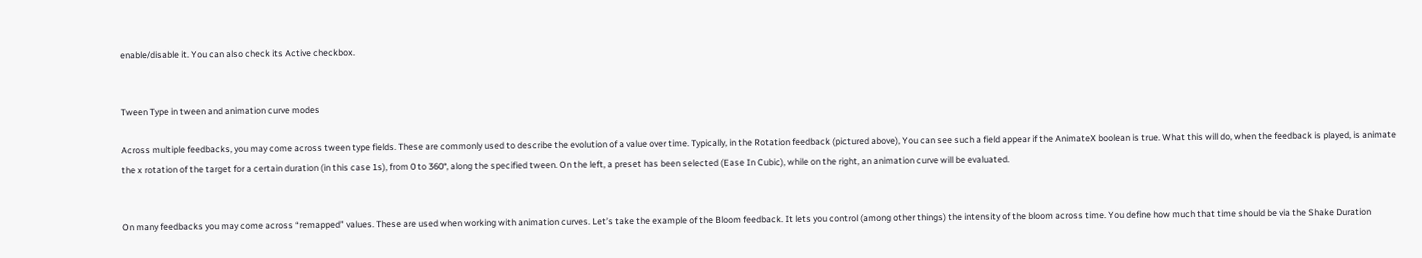enable/disable it. You can also check its Active checkbox.


Tween Type in tween and animation curve modes

Across multiple feedbacks, you may come across tween type fields. These are commonly used to describe the evolution of a value over time. Typically, in the Rotation feedback (pictured above), You can see such a field appear if the AnimateX boolean is true. What this will do, when the feedback is played, is animate the x rotation of the target for a certain duration (in this case 1s), from 0 to 360°, along the specified tween. On the left, a preset has been selected (Ease In Cubic), while on the right, an animation curve will be evaluated.


On many feedbacks you may come across “remapped” values. These are used when working with animation curves. Let’s take the example of the Bloom feedback. It lets you control (among other things) the intensity of the bloom across time. You define how much that time should be via the Shake Duration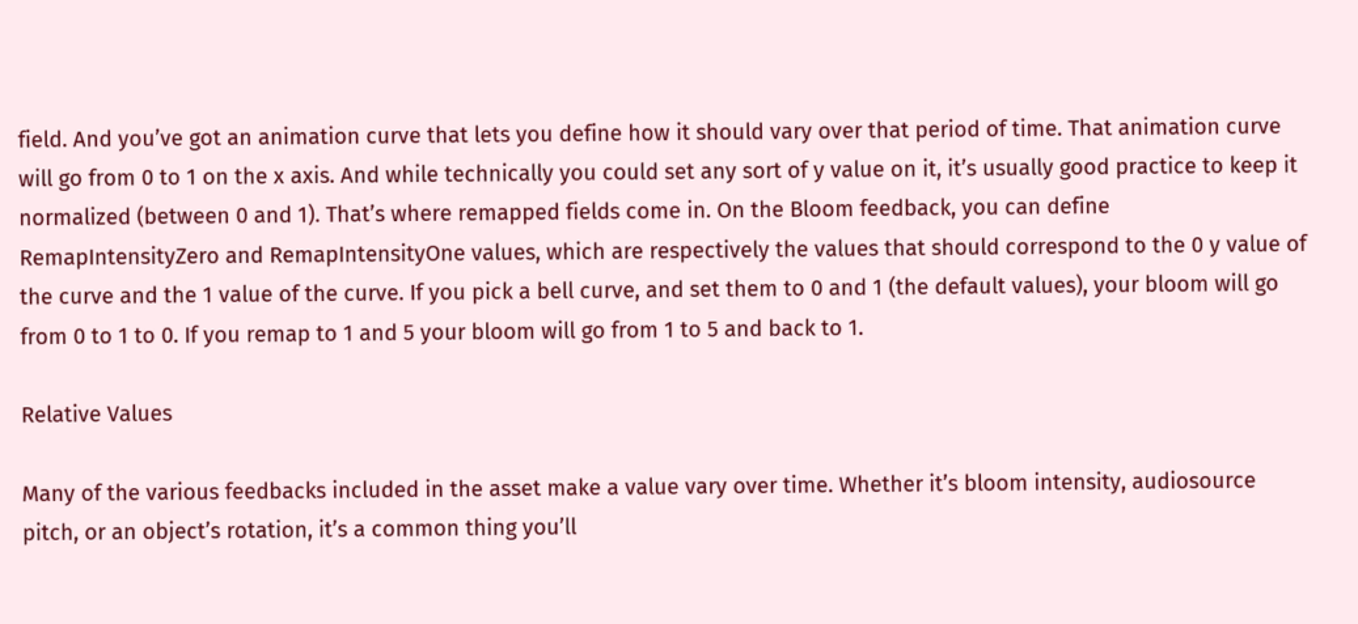field. And you’ve got an animation curve that lets you define how it should vary over that period of time. That animation curve will go from 0 to 1 on the x axis. And while technically you could set any sort of y value on it, it’s usually good practice to keep it normalized (between 0 and 1). That’s where remapped fields come in. On the Bloom feedback, you can define RemapIntensityZero and RemapIntensityOne values, which are respectively the values that should correspond to the 0 y value of the curve and the 1 value of the curve. If you pick a bell curve, and set them to 0 and 1 (the default values), your bloom will go from 0 to 1 to 0. If you remap to 1 and 5 your bloom will go from 1 to 5 and back to 1.

Relative Values

Many of the various feedbacks included in the asset make a value vary over time. Whether it’s bloom intensity, audiosource pitch, or an object’s rotation, it’s a common thing you’ll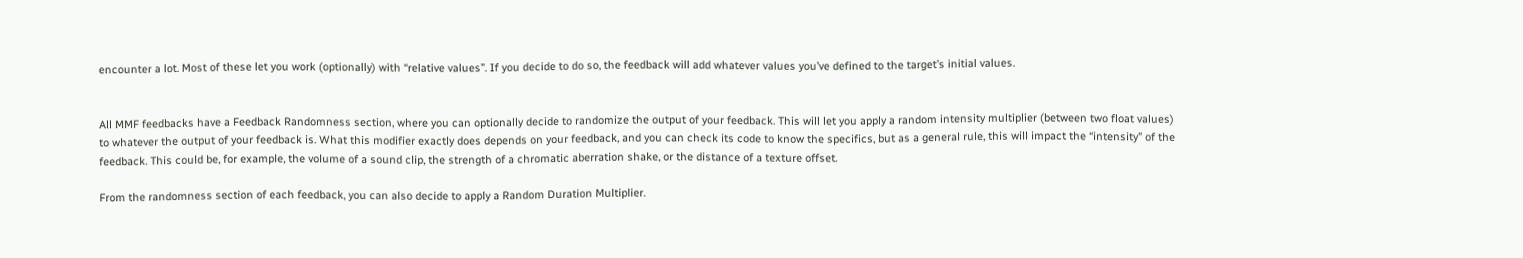encounter a lot. Most of these let you work (optionally) with “relative values”. If you decide to do so, the feedback will add whatever values you’ve defined to the target’s initial values.


All MMF feedbacks have a Feedback Randomness section, where you can optionally decide to randomize the output of your feedback. This will let you apply a random intensity multiplier (between two float values) to whatever the output of your feedback is. What this modifier exactly does depends on your feedback, and you can check its code to know the specifics, but as a general rule, this will impact the “intensity” of the feedback. This could be, for example, the volume of a sound clip, the strength of a chromatic aberration shake, or the distance of a texture offset.

From the randomness section of each feedback, you can also decide to apply a Random Duration Multiplier.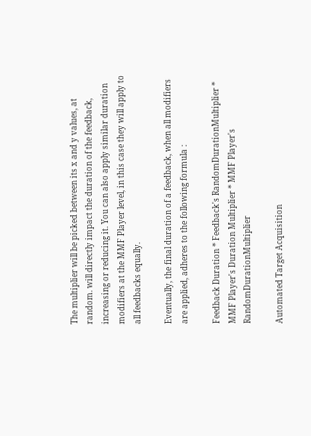The multiplier will be picked between its x and y values, at random. will directly impact the duration of the feedback, increasing or reducing it. You can also apply similar duration modifiers at the MMF Player level, in this case they will apply to all feedbacks equally.

Eventually, the final duration of a feedback, when all modifiers are applied, adheres to the following formula :

Feedback Duration * Feedback's RandomDurationMultiplier * MMF Player's Duration Multiplier * MMF Player's RandomDurationMultiplier

Automated Target Acquisition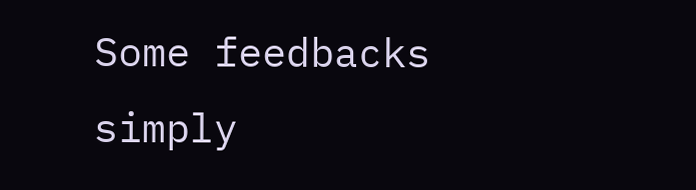Some feedbacks simply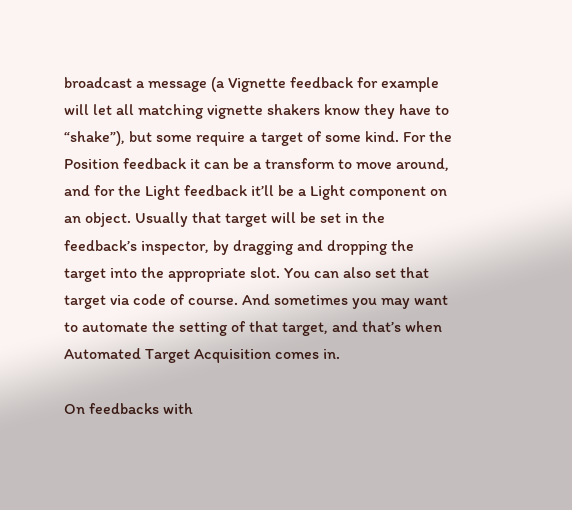broadcast a message (a Vignette feedback for example will let all matching vignette shakers know they have to “shake”), but some require a target of some kind. For the Position feedback it can be a transform to move around, and for the Light feedback it’ll be a Light component on an object. Usually that target will be set in the feedback’s inspector, by dragging and dropping the target into the appropriate slot. You can also set that target via code of course. And sometimes you may want to automate the setting of that target, and that’s when Automated Target Acquisition comes in.

On feedbacks with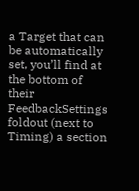a Target that can be automatically set, you’ll find at the bottom of their FeedbackSettings foldout (next to Timing) a section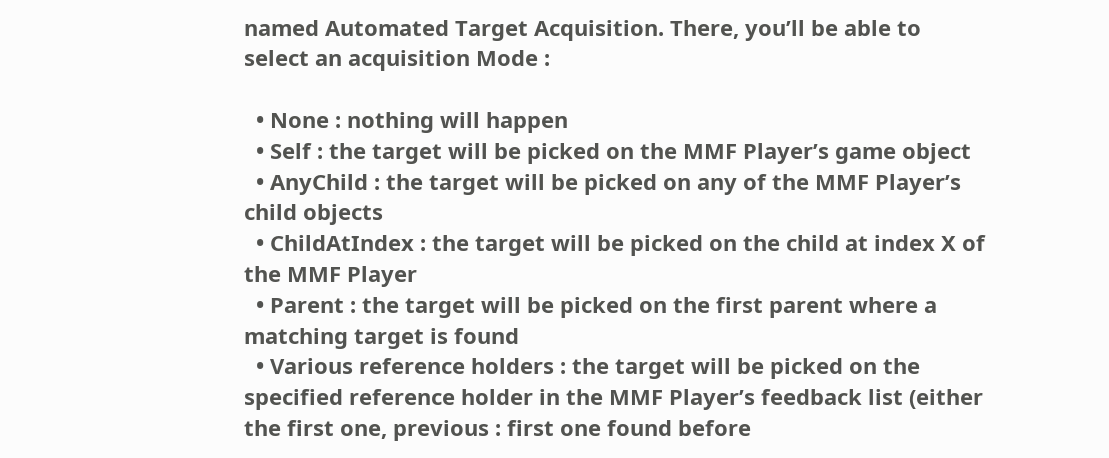named Automated Target Acquisition. There, you’ll be able to select an acquisition Mode :

  • None : nothing will happen
  • Self : the target will be picked on the MMF Player’s game object
  • AnyChild : the target will be picked on any of the MMF Player’s child objects
  • ChildAtIndex : the target will be picked on the child at index X of the MMF Player
  • Parent : the target will be picked on the first parent where a matching target is found
  • Various reference holders : the target will be picked on the specified reference holder in the MMF Player’s feedback list (either the first one, previous : first one found before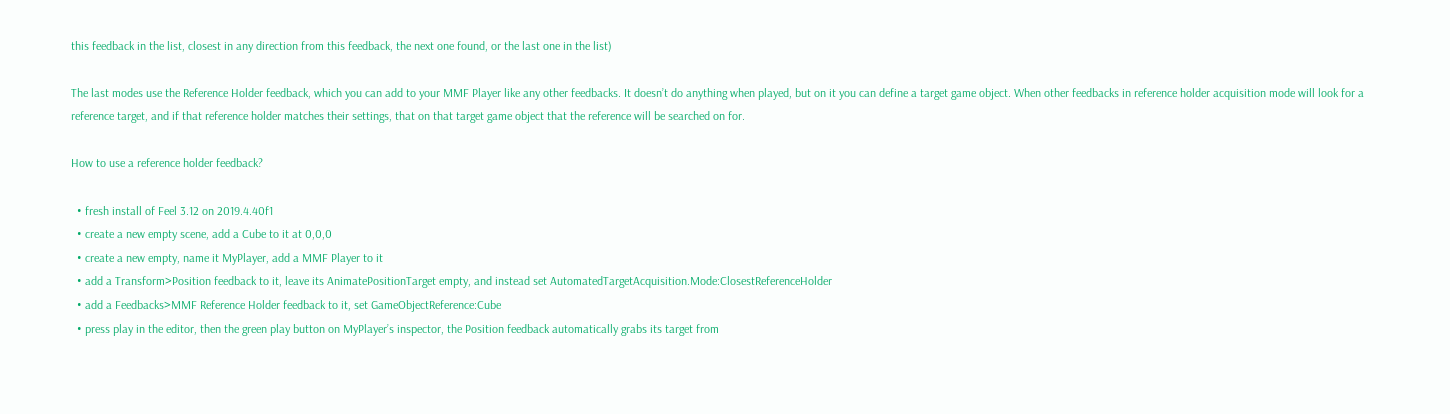this feedback in the list, closest in any direction from this feedback, the next one found, or the last one in the list)

The last modes use the Reference Holder feedback, which you can add to your MMF Player like any other feedbacks. It doesn’t do anything when played, but on it you can define a target game object. When other feedbacks in reference holder acquisition mode will look for a reference target, and if that reference holder matches their settings, that on that target game object that the reference will be searched on for.

How to use a reference holder feedback?

  • fresh install of Feel 3.12 on 2019.4.40f1
  • create a new empty scene, add a Cube to it at 0,0,0
  • create a new empty, name it MyPlayer, add a MMF Player to it
  • add a Transform>Position feedback to it, leave its AnimatePositionTarget empty, and instead set AutomatedTargetAcquisition.Mode:ClosestReferenceHolder
  • add a Feedbacks>MMF Reference Holder feedback to it, set GameObjectReference:Cube
  • press play in the editor, then the green play button on MyPlayer’s inspector, the Position feedback automatically grabs its target from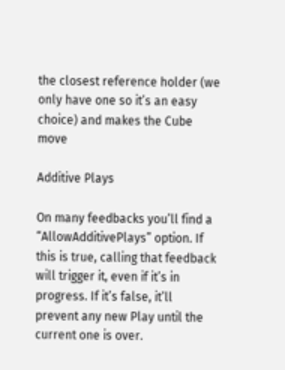the closest reference holder (we only have one so it’s an easy choice) and makes the Cube move

Additive Plays

On many feedbacks you’ll find a “AllowAdditivePlays” option. If this is true, calling that feedback will trigger it, even if it’s in progress. If it’s false, it’ll prevent any new Play until the current one is over.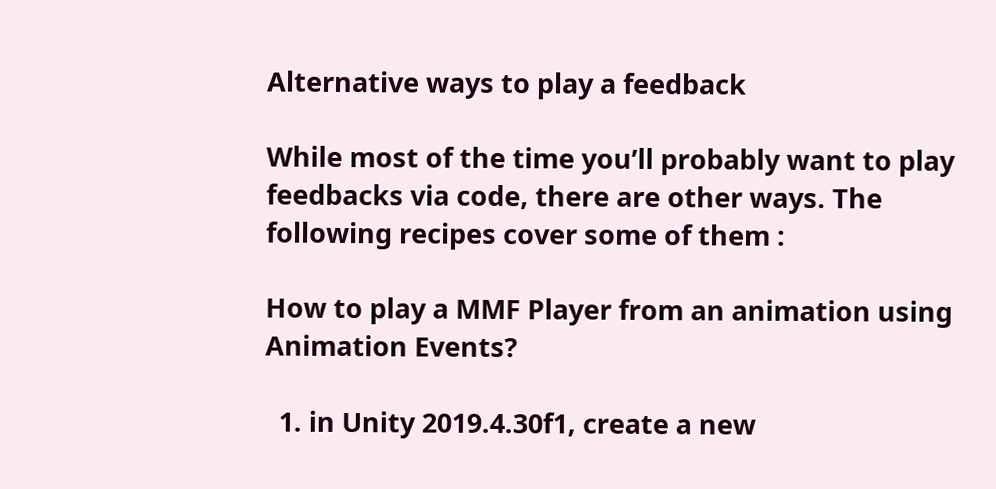Alternative ways to play a feedback

While most of the time you’ll probably want to play feedbacks via code, there are other ways. The following recipes cover some of them :

How to play a MMF Player from an animation using Animation Events?

  1. in Unity 2019.4.30f1, create a new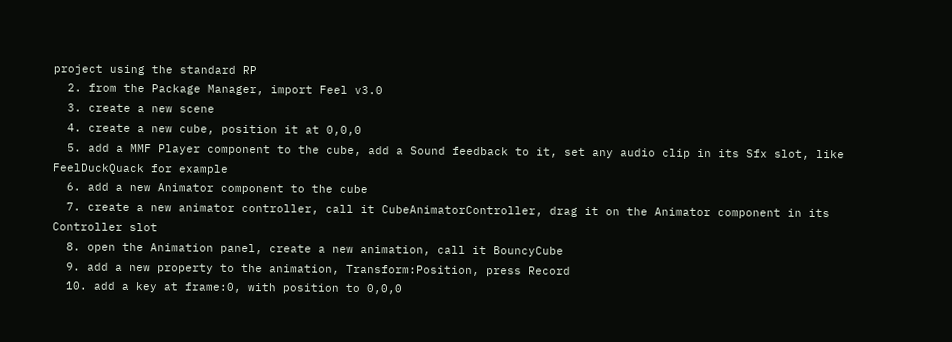project using the standard RP
  2. from the Package Manager, import Feel v3.0
  3. create a new scene
  4. create a new cube, position it at 0,0,0
  5. add a MMF Player component to the cube, add a Sound feedback to it, set any audio clip in its Sfx slot, like FeelDuckQuack for example
  6. add a new Animator component to the cube
  7. create a new animator controller, call it CubeAnimatorController, drag it on the Animator component in its Controller slot
  8. open the Animation panel, create a new animation, call it BouncyCube
  9. add a new property to the animation, Transform:Position, press Record
  10. add a key at frame:0, with position to 0,0,0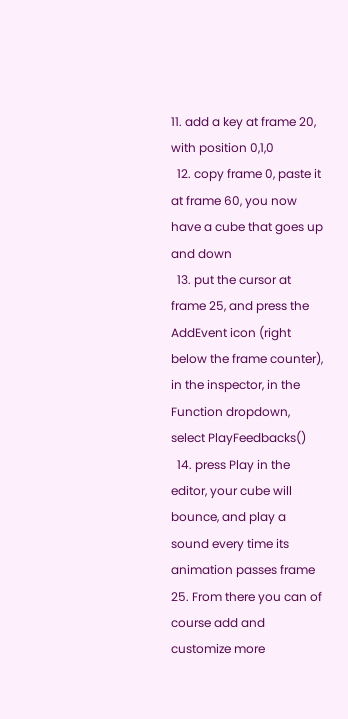11. add a key at frame 20, with position 0,1,0
  12. copy frame 0, paste it at frame 60, you now have a cube that goes up and down
  13. put the cursor at frame 25, and press the AddEvent icon (right below the frame counter), in the inspector, in the Function dropdown, select PlayFeedbacks()
  14. press Play in the editor, your cube will bounce, and play a sound every time its animation passes frame 25. From there you can of course add and customize more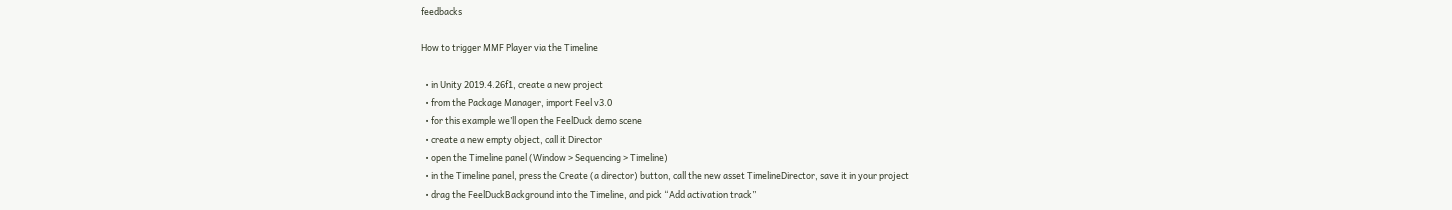feedbacks

How to trigger MMF Player via the Timeline

  • in Unity 2019.4.26f1, create a new project
  • from the Package Manager, import Feel v3.0
  • for this example we’ll open the FeelDuck demo scene
  • create a new empty object, call it Director
  • open the Timeline panel (Window > Sequencing > Timeline)
  • in the Timeline panel, press the Create (a director) button, call the new asset TimelineDirector, save it in your project
  • drag the FeelDuckBackground into the Timeline, and pick “Add activation track”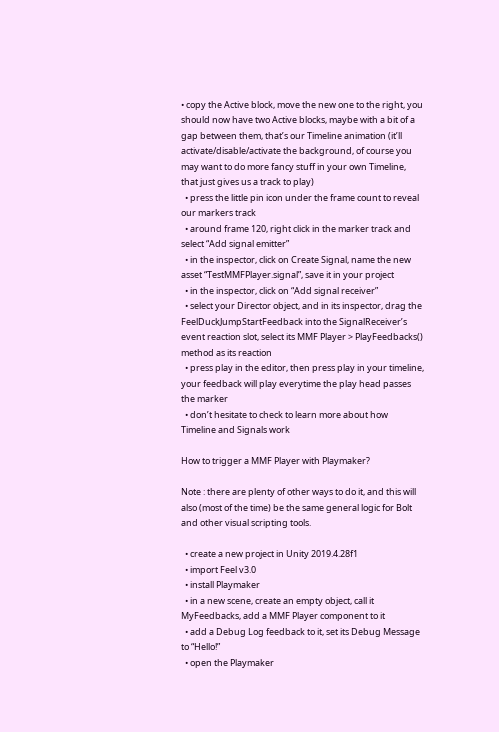• copy the Active block, move the new one to the right, you should now have two Active blocks, maybe with a bit of a gap between them, that’s our Timeline animation (it’ll activate/disable/activate the background, of course you may want to do more fancy stuff in your own Timeline, that just gives us a track to play)
  • press the little pin icon under the frame count to reveal our markers track
  • around frame 120, right click in the marker track and select “Add signal emitter”
  • in the inspector, click on Create Signal, name the new asset “TestMMFPlayer.signal”, save it in your project
  • in the inspector, click on “Add signal receiver”
  • select your Director object, and in its inspector, drag the FeelDuckJumpStartFeedback into the SignalReceiver’s event reaction slot, select its MMF Player > PlayFeedbacks() method as its reaction
  • press play in the editor, then press play in your timeline, your feedback will play everytime the play head passes the marker
  • don’t hesitate to check to learn more about how Timeline and Signals work

How to trigger a MMF Player with Playmaker?

Note : there are plenty of other ways to do it, and this will also (most of the time) be the same general logic for Bolt and other visual scripting tools.

  • create a new project in Unity 2019.4.28f1
  • import Feel v3.0
  • install Playmaker
  • in a new scene, create an empty object, call it MyFeedbacks, add a MMF Player component to it
  • add a Debug Log feedback to it, set its Debug Message to “Hello!”
  • open the Playmaker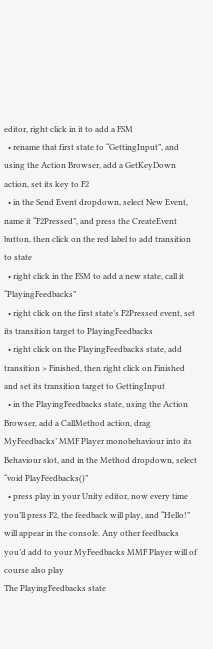editor, right click in it to add a FSM
  • rename that first state to “GettingInput”, and using the Action Browser, add a GetKeyDown action, set its key to F2
  • in the Send Event dropdown, select New Event, name it “F2Pressed”, and press the CreateEvent button, then click on the red label to add transition to state
  • right click in the FSM to add a new state, call it “PlayingFeedbacks”
  • right click on the first state’s F2Pressed event, set its transition target to PlayingFeedbacks
  • right click on the PlayingFeedbacks state, add transition > Finished, then right click on Finished and set its transition target to GettingInput
  • in the PlayingFeedbacks state, using the Action Browser, add a CallMethod action, drag MyFeedbacks’ MMF Player monobehaviour into its Behaviour slot, and in the Method dropdown, select “void PlayFeedbacks()”
  • press play in your Unity editor, now every time you’ll press F2, the feedback will play, and “Hello!” will appear in the console. Any other feedbacks you’d add to your MyFeedbacks MMF Player will of course also play
The PlayingFeedbacks state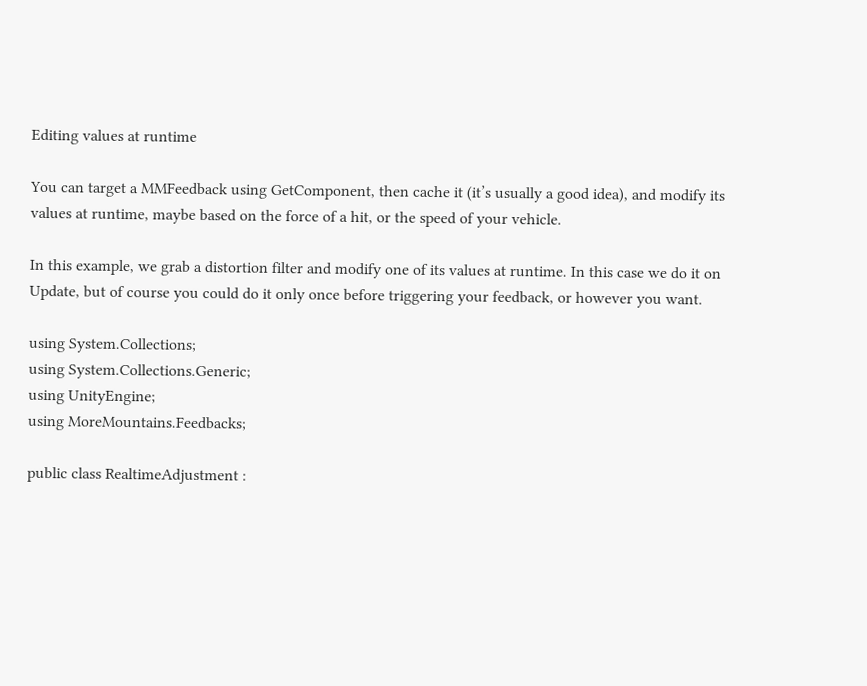Editing values at runtime

You can target a MMFeedback using GetComponent, then cache it (it’s usually a good idea), and modify its values at runtime, maybe based on the force of a hit, or the speed of your vehicle.

In this example, we grab a distortion filter and modify one of its values at runtime. In this case we do it on Update, but of course you could do it only once before triggering your feedback, or however you want.

using System.Collections;
using System.Collections.Generic;
using UnityEngine;
using MoreMountains.Feedbacks;

public class RealtimeAdjustment :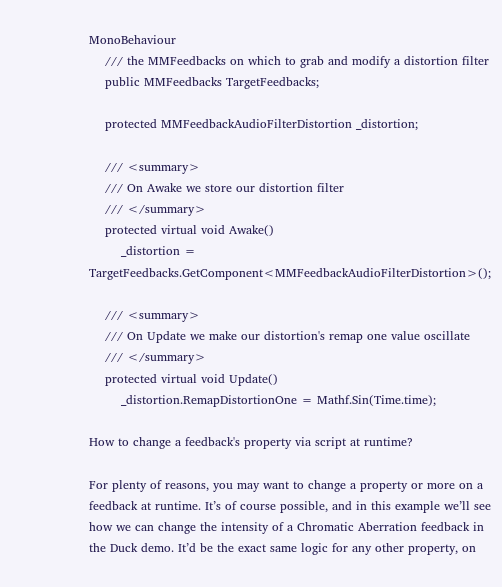MonoBehaviour
    /// the MMFeedbacks on which to grab and modify a distortion filter
    public MMFeedbacks TargetFeedbacks;

    protected MMFeedbackAudioFilterDistortion _distortion;

    /// <summary>
    /// On Awake we store our distortion filter
    /// </summary>
    protected virtual void Awake()
        _distortion = TargetFeedbacks.GetComponent<MMFeedbackAudioFilterDistortion>();

    /// <summary>
    /// On Update we make our distortion's remap one value oscillate
    /// </summary>
    protected virtual void Update()
        _distortion.RemapDistortionOne = Mathf.Sin(Time.time);

How to change a feedback's property via script at runtime?

For plenty of reasons, you may want to change a property or more on a feedback at runtime. It’s of course possible, and in this example we’ll see how we can change the intensity of a Chromatic Aberration feedback in the Duck demo. It’d be the exact same logic for any other property, on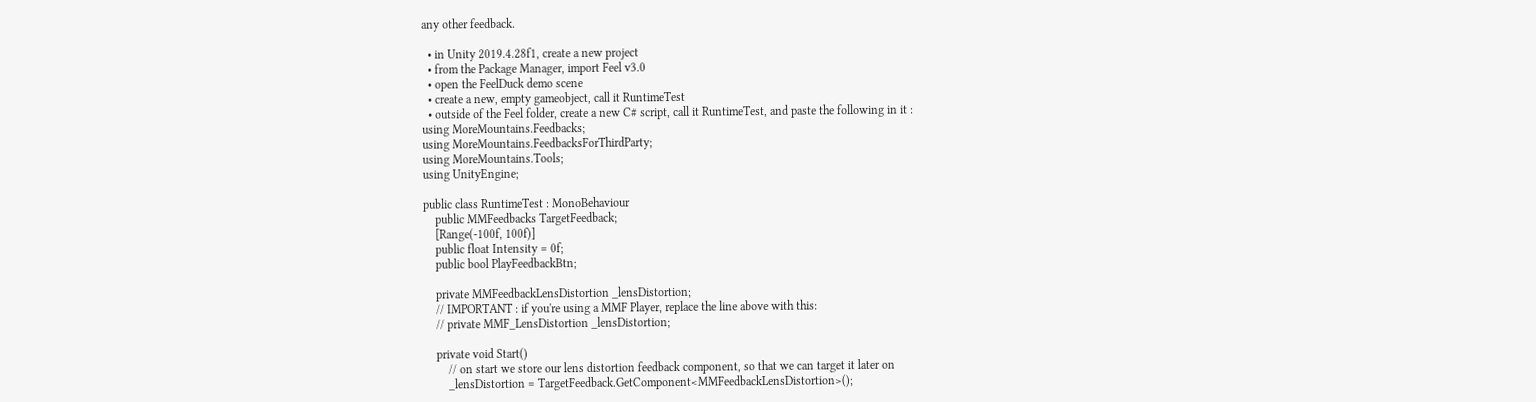any other feedback.

  • in Unity 2019.4.28f1, create a new project
  • from the Package Manager, import Feel v3.0
  • open the FeelDuck demo scene
  • create a new, empty gameobject, call it RuntimeTest
  • outside of the Feel folder, create a new C# script, call it RuntimeTest, and paste the following in it :
using MoreMountains.Feedbacks;
using MoreMountains.FeedbacksForThirdParty;
using MoreMountains.Tools;
using UnityEngine;

public class RuntimeTest : MonoBehaviour
    public MMFeedbacks TargetFeedback;
    [Range(-100f, 100f)]
    public float Intensity = 0f;
    public bool PlayFeedbackBtn;

    private MMFeedbackLensDistortion _lensDistortion;
    // IMPORTANT : if you're using a MMF Player, replace the line above with this:
    // private MMF_LensDistortion _lensDistortion;

    private void Start()
        // on start we store our lens distortion feedback component, so that we can target it later on
        _lensDistortion = TargetFeedback.GetComponent<MMFeedbackLensDistortion>();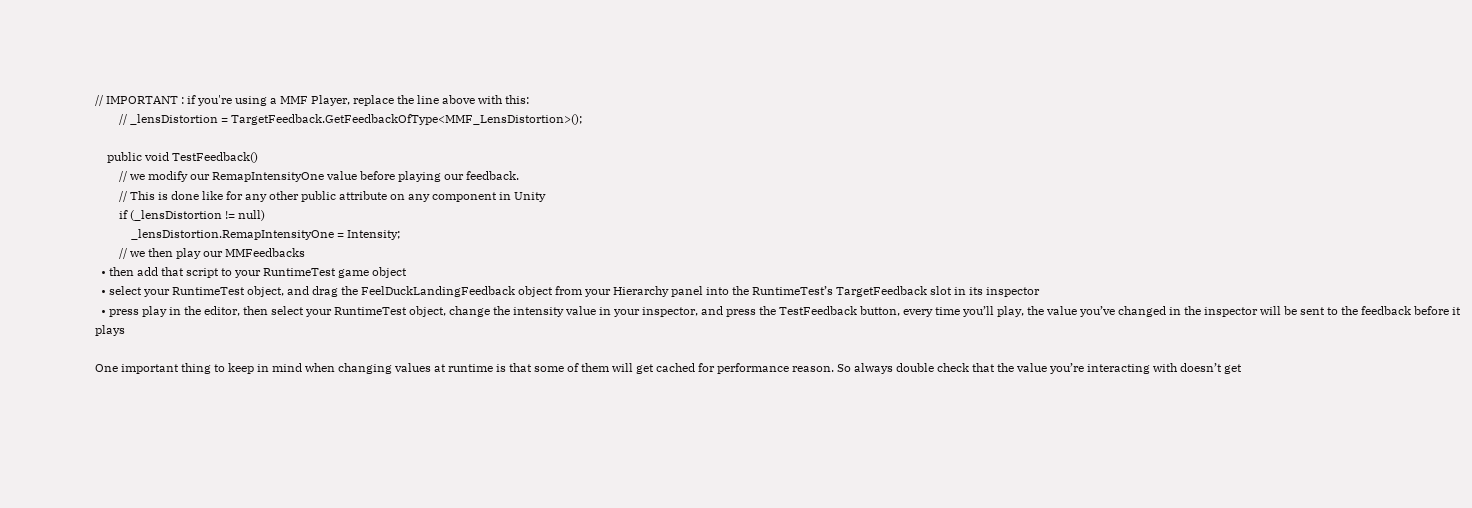// IMPORTANT : if you're using a MMF Player, replace the line above with this:
        // _lensDistortion = TargetFeedback.GetFeedbackOfType<MMF_LensDistortion>();

    public void TestFeedback()
        // we modify our RemapIntensityOne value before playing our feedback.
        // This is done like for any other public attribute on any component in Unity
        if (_lensDistortion != null)
            _lensDistortion.RemapIntensityOne = Intensity;
        // we then play our MMFeedbacks
  • then add that script to your RuntimeTest game object
  • select your RuntimeTest object, and drag the FeelDuckLandingFeedback object from your Hierarchy panel into the RuntimeTest’s TargetFeedback slot in its inspector
  • press play in the editor, then select your RuntimeTest object, change the intensity value in your inspector, and press the TestFeedback button, every time you’ll play, the value you’ve changed in the inspector will be sent to the feedback before it plays

One important thing to keep in mind when changing values at runtime is that some of them will get cached for performance reason. So always double check that the value you’re interacting with doesn’t get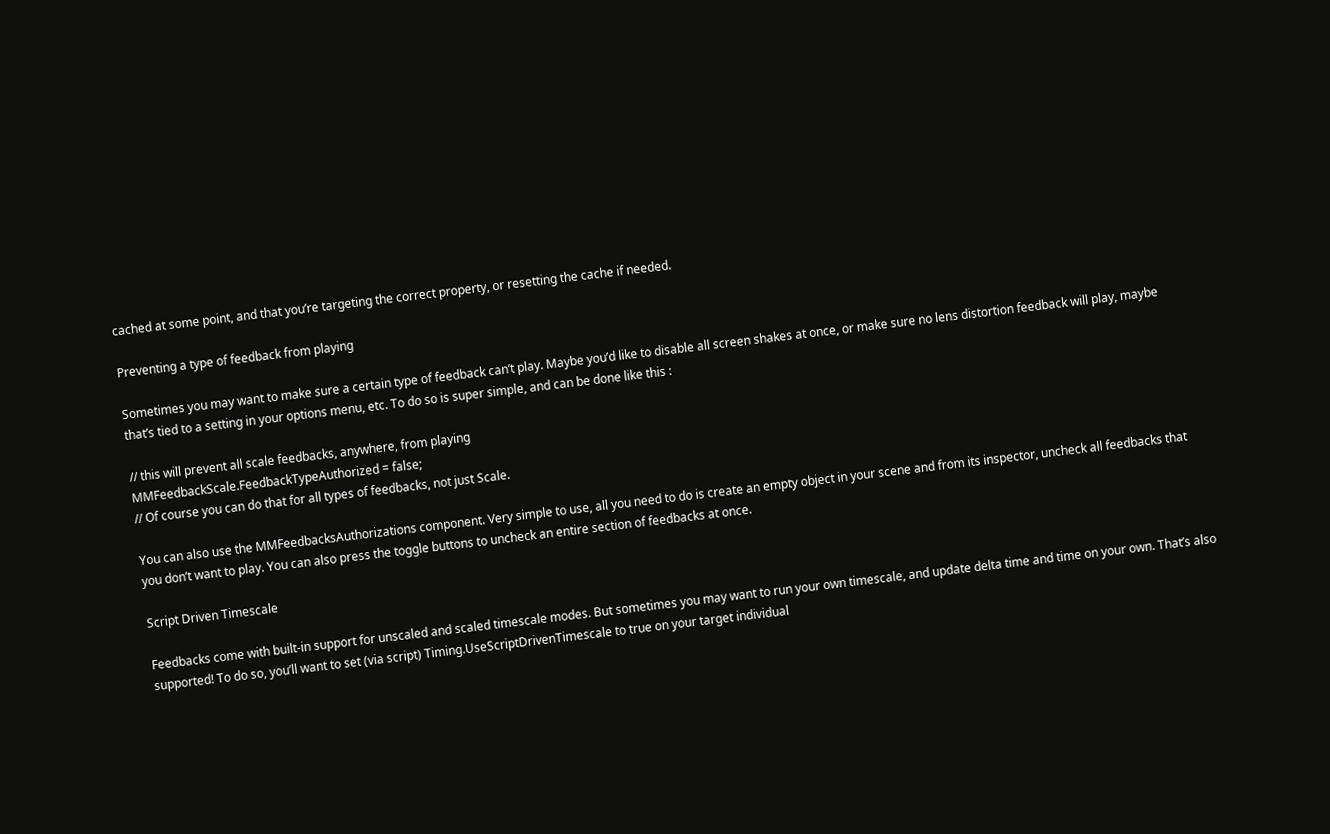cached at some point, and that you’re targeting the correct property, or resetting the cache if needed.

Preventing a type of feedback from playing

Sometimes you may want to make sure a certain type of feedback can’t play. Maybe you’d like to disable all screen shakes at once, or make sure no lens distortion feedback will play, maybe that’s tied to a setting in your options menu, etc. To do so is super simple, and can be done like this :

// this will prevent all scale feedbacks, anywhere, from playing
MMFeedbackScale.FeedbackTypeAuthorized = false;
// Of course you can do that for all types of feedbacks, not just Scale.

You can also use the MMFeedbacksAuthorizations component. Very simple to use, all you need to do is create an empty object in your scene and from its inspector, uncheck all feedbacks that you don’t want to play. You can also press the toggle buttons to uncheck an entire section of feedbacks at once.

Script Driven Timescale

Feedbacks come with built-in support for unscaled and scaled timescale modes. But sometimes you may want to run your own timescale, and update delta time and time on your own. That’s also supported! To do so, you’ll want to set (via script) Timing.UseScriptDrivenTimescale to true on your target individual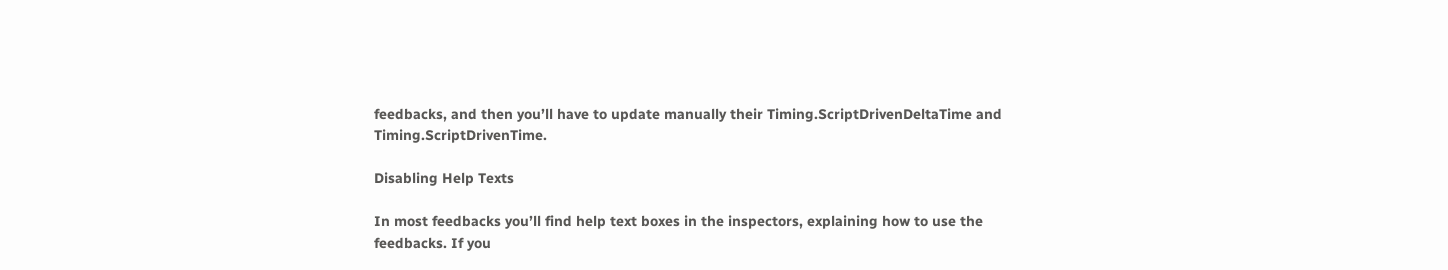feedbacks, and then you’ll have to update manually their Timing.ScriptDrivenDeltaTime and Timing.ScriptDrivenTime.

Disabling Help Texts

In most feedbacks you’ll find help text boxes in the inspectors, explaining how to use the feedbacks. If you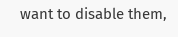want to disable them,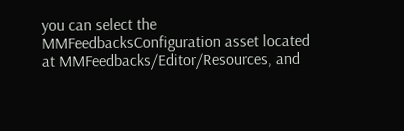you can select the MMFeedbacksConfiguration asset located at MMFeedbacks/Editor/Resources, and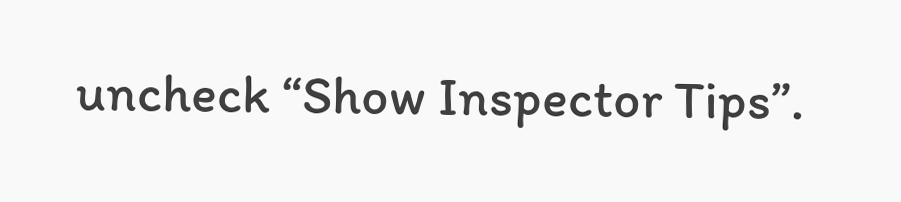uncheck “Show Inspector Tips”.